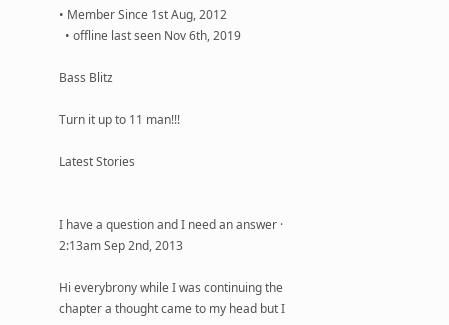• Member Since 1st Aug, 2012
  • offline last seen Nov 6th, 2019

Bass Blitz

Turn it up to 11 man!!!

Latest Stories


I have a question and I need an answer · 2:13am Sep 2nd, 2013

Hi everybrony while I was continuing the chapter a thought came to my head but I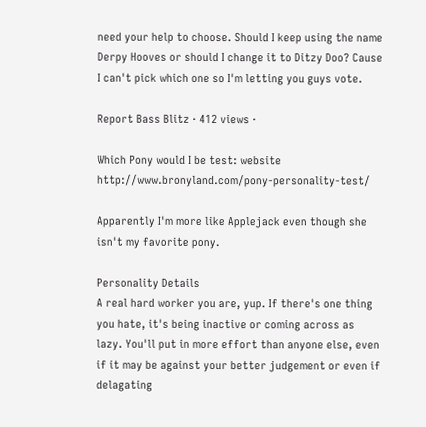need your help to choose. Should I keep using the name Derpy Hooves or should I change it to Ditzy Doo? Cause I can't pick which one so I'm letting you guys vote.

Report Bass Blitz · 412 views ·

Which Pony would I be test: website http://www.bronyland.com/pony-personality-test/

Apparently I'm more like Applejack even though she isn't my favorite pony.

Personality Details
A real hard worker you are, yup. If there's one thing you hate, it's being inactive or coming across as lazy. You'll put in more effort than anyone else, even if it may be against your better judgement or even if delagating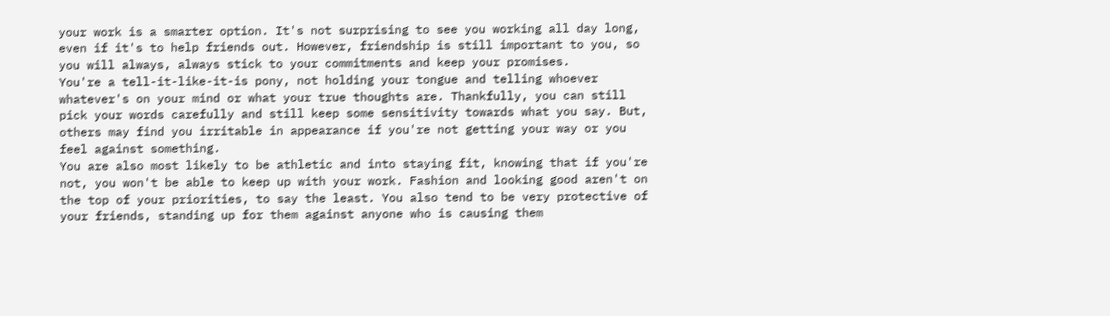your work is a smarter option. It's not surprising to see you working all day long, even if it's to help friends out. However, friendship is still important to you, so you will always, always stick to your commitments and keep your promises.
You're a tell-it-like-it-is pony, not holding your tongue and telling whoever whatever's on your mind or what your true thoughts are. Thankfully, you can still pick your words carefully and still keep some sensitivity towards what you say. But, others may find you irritable in appearance if you're not getting your way or you feel against something.
You are also most likely to be athletic and into staying fit, knowing that if you're not, you won't be able to keep up with your work. Fashion and looking good aren't on the top of your priorities, to say the least. You also tend to be very protective of your friends, standing up for them against anyone who is causing them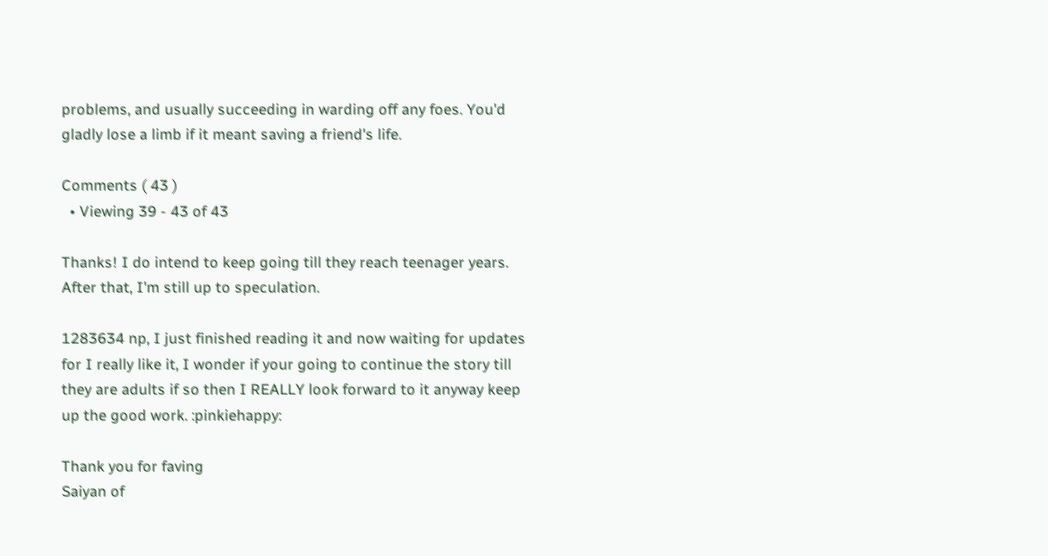problems, and usually succeeding in warding off any foes. You'd gladly lose a limb if it meant saving a friend's life.

Comments ( 43 )
  • Viewing 39 - 43 of 43

Thanks! I do intend to keep going till they reach teenager years. After that, I'm still up to speculation.

1283634 np, I just finished reading it and now waiting for updates for I really like it, I wonder if your going to continue the story till they are adults if so then I REALLY look forward to it anyway keep up the good work. :pinkiehappy:

Thank you for faving
Saiyan of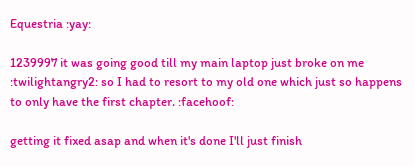Equestria :yay:

1239997 it was going good till my main laptop just broke on me :twilightangry2: so I had to resort to my old one which just so happens to only have the first chapter. :facehoof:

getting it fixed asap and when it's done I'll just finish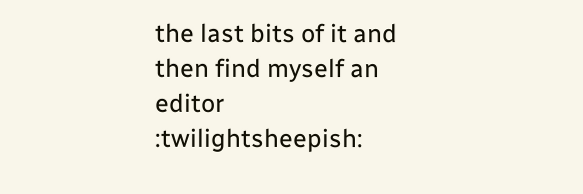the last bits of it and then find myself an editor :twilightsheepish: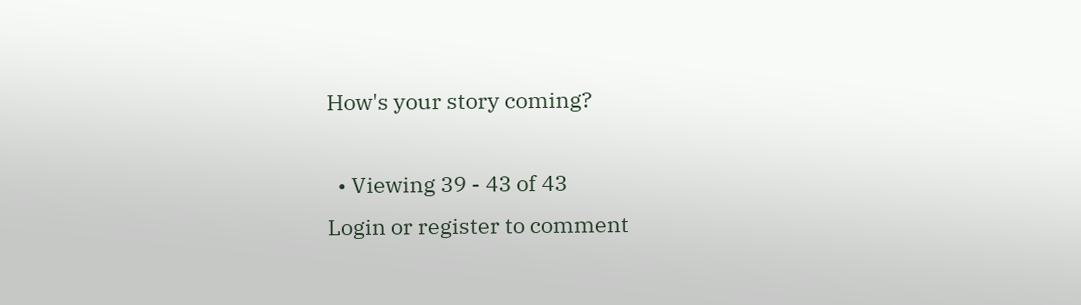How's your story coming?

  • Viewing 39 - 43 of 43
Login or register to comment